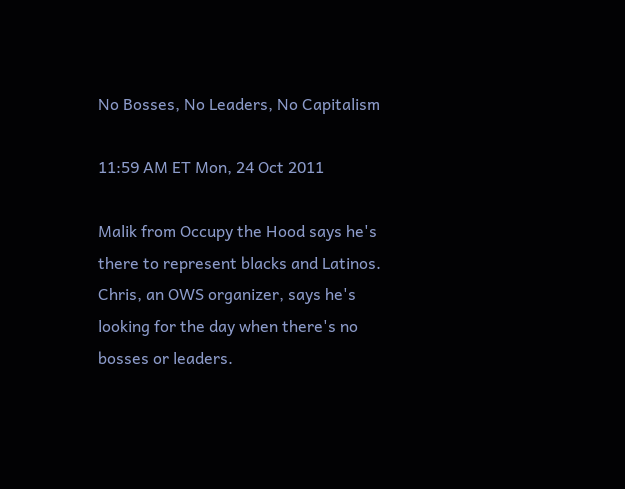No Bosses, No Leaders, No Capitalism

11:59 AM ET Mon, 24 Oct 2011

Malik from Occupy the Hood says he's there to represent blacks and Latinos. Chris, an OWS organizer, says he's looking for the day when there's no bosses or leaders.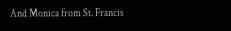And Monica from St. Francis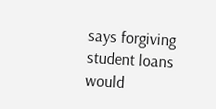says forgiving student loans would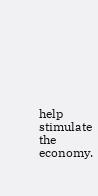help stimulate the economy.